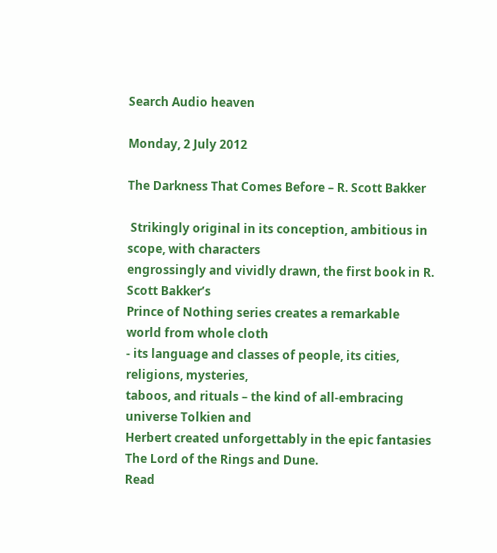Search Audio heaven

Monday, 2 July 2012

The Darkness That Comes Before – R. Scott Bakker

 Strikingly original in its conception, ambitious in scope, with characters
engrossingly and vividly drawn, the first book in R. Scott Bakker’s
Prince of Nothing series creates a remarkable world from whole cloth
- its language and classes of people, its cities, religions, mysteries,
taboos, and rituals – the kind of all-embracing universe Tolkien and
Herbert created unforgettably in the epic fantasies The Lord of the Rings and Dune.
Read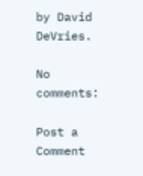by David DeVries.

No comments:

Post a Comment